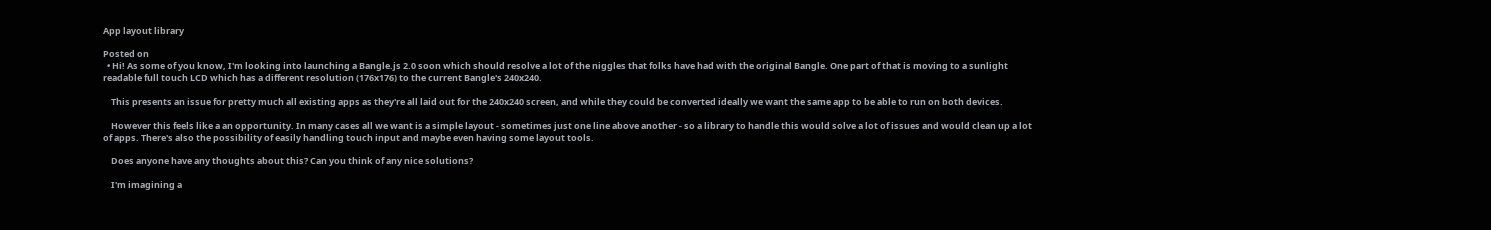App layout library

Posted on
  • Hi! As some of you know, I'm looking into launching a Bangle.js 2.0 soon which should resolve a lot of the niggles that folks have had with the original Bangle. One part of that is moving to a sunlight readable full touch LCD which has a different resolution (176x176) to the current Bangle's 240x240.

    This presents an issue for pretty much all existing apps as they're all laid out for the 240x240 screen, and while they could be converted ideally we want the same app to be able to run on both devices.

    However this feels like a an opportunity. In many cases all we want is a simple layout - sometimes just one line above another - so a library to handle this would solve a lot of issues and would clean up a lot of apps. There's also the possibility of easily handling touch input and maybe even having some layout tools.

    Does anyone have any thoughts about this? Can you think of any nice solutions?

    I'm imagining a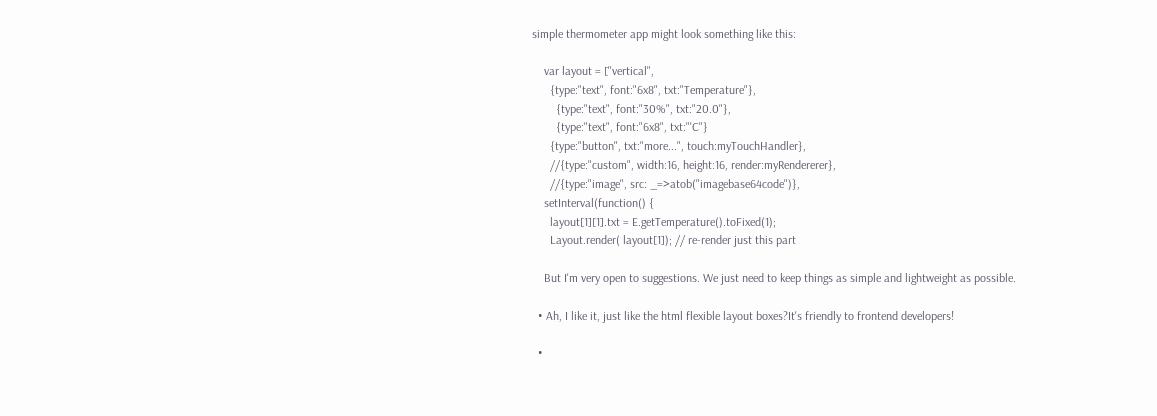simple thermometer app might look something like this:

    var layout = ["vertical",
      {type:"text", font:"6x8", txt:"Temperature"},
        {type:"text", font:"30%", txt:"20.0"},
        {type:"text", font:"6x8", txt:"'C"}
      {type:"button", txt:"more...", touch:myTouchHandler},
      //{type:"custom", width:16, height:16, render:myRendererer},
      //{type:"image", src: _=>atob("imagebase64code")},
    setInterval(function() {
      layout[1][1].txt = E.getTemperature().toFixed(1);
      Layout.render( layout[1]); // re-render just this part

    But I'm very open to suggestions. We just need to keep things as simple and lightweight as possible.

  • Ah, I like it, just like the html flexible layout boxes?It's friendly to frontend developers!

  •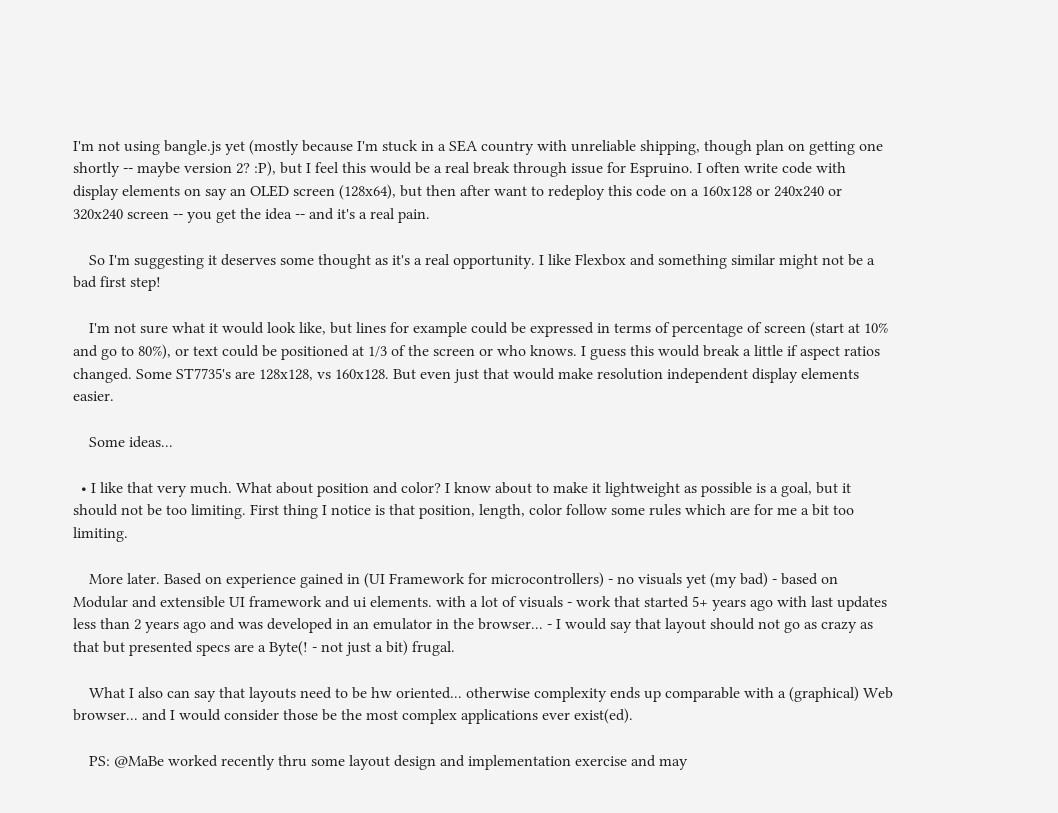I'm not using bangle.js yet (mostly because I'm stuck in a SEA country with unreliable shipping, though plan on getting one shortly -- maybe version 2? :P), but I feel this would be a real break through issue for Espruino. I often write code with display elements on say an OLED screen (128x64), but then after want to redeploy this code on a 160x128 or 240x240 or 320x240 screen -- you get the idea -- and it's a real pain.

    So I'm suggesting it deserves some thought as it's a real opportunity. I like Flexbox and something similar might not be a bad first step!

    I'm not sure what it would look like, but lines for example could be expressed in terms of percentage of screen (start at 10% and go to 80%), or text could be positioned at 1/3 of the screen or who knows. I guess this would break a little if aspect ratios changed. Some ST7735's are 128x128, vs 160x128. But even just that would make resolution independent display elements easier.

    Some ideas...

  • I like that very much. What about position and color? I know about to make it lightweight as possible is a goal, but it should not be too limiting. First thing I notice is that position, length, color follow some rules which are for me a bit too limiting.

    More later. Based on experience gained in (UI Framework for microcontrollers) - no visuals yet (my bad) - based on Modular and extensible UI framework and ui elements. with a lot of visuals - work that started 5+ years ago with last updates less than 2 years ago and was developed in an emulator in the browser... - I would say that layout should not go as crazy as that but presented specs are a Byte(! - not just a bit) frugal.

    What I also can say that layouts need to be hw oriented... otherwise complexity ends up comparable with a (graphical) Web browser... and I would consider those be the most complex applications ever exist(ed).

    PS: @MaBe worked recently thru some layout design and implementation exercise and may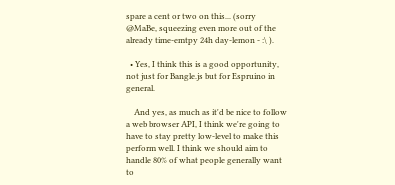spare a cent or two on this... (sorry @MaBe, squeezing even more out of the already time-emtpy 24h day-lemon - :\ ).

  • Yes, I think this is a good opportunity, not just for Bangle.js but for Espruino in general.

    And yes, as much as it'd be nice to follow a web browser API, I think we're going to have to stay pretty low-level to make this perform well. I think we should aim to handle 80% of what people generally want to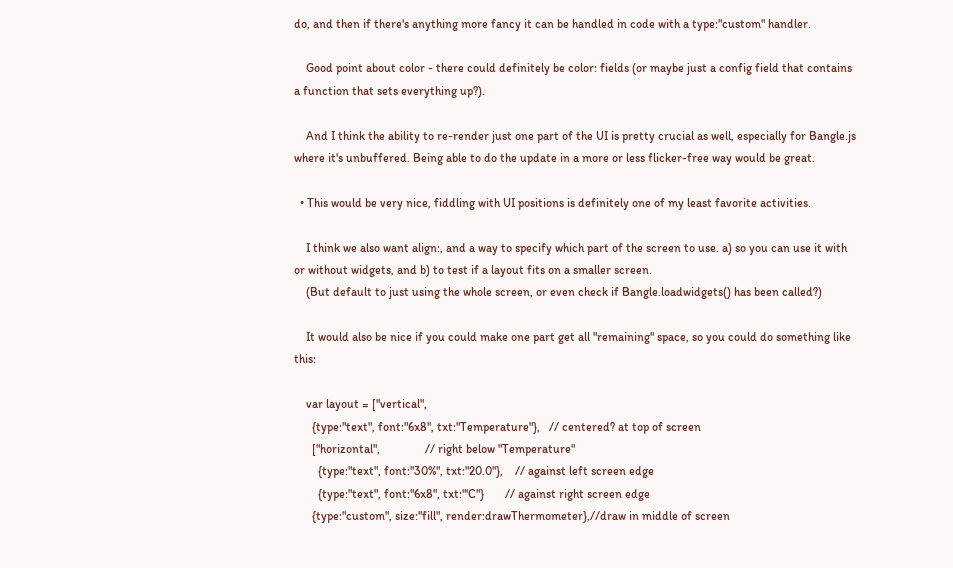do, and then if there's anything more fancy it can be handled in code with a type:"custom" handler.

    Good point about color - there could definitely be color: fields (or maybe just a config field that contains a function that sets everything up?).

    And I think the ability to re-render just one part of the UI is pretty crucial as well, especially for Bangle.js where it's unbuffered. Being able to do the update in a more or less flicker-free way would be great.

  • This would be very nice, fiddling with UI positions is definitely one of my least favorite activities.

    I think we also want align:, and a way to specify which part of the screen to use. a) so you can use it with or without widgets, and b) to test if a layout fits on a smaller screen.
    (But default to just using the whole screen, or even check if Bangle.loadwidgets() has been called?)

    It would also be nice if you could make one part get all "remaining" space, so you could do something like this:

    var layout = ["vertical",
      {type:"text", font:"6x8", txt:"Temperature"},   // centered? at top of screen
      ["horizontal",               // right below "Temperature"
        {type:"text", font:"30%", txt:"20.0"},    // against left screen edge
        {type:"text", font:"6x8", txt:"'C"}       // against right screen edge
      {type:"custom", size:"fill", render:drawThermometer},//draw in middle of screen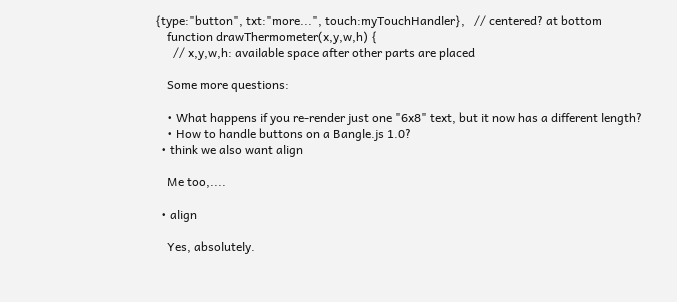{type:"button", txt:"more...", touch:myTouchHandler},   // centered? at bottom
    function drawThermometer(x,y,w,h) {
      // x,y,w,h: available space after other parts are placed

    Some more questions:

    • What happens if you re-render just one "6x8" text, but it now has a different length?
    • How to handle buttons on a Bangle.js 1.0?
  • think we also want align

    Me too,....

  • align

    Yes, absolutely.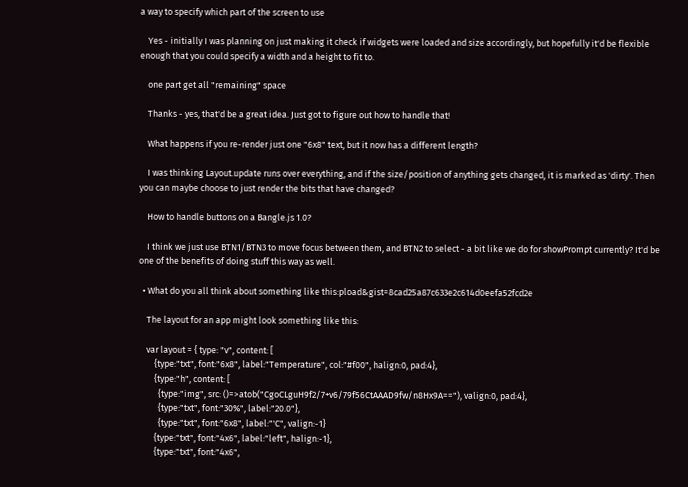a way to specify which part of the screen to use

    Yes - initially I was planning on just making it check if widgets were loaded and size accordingly, but hopefully it'd be flexible enough that you could specify a width and a height to fit to.

    one part get all "remaining" space

    Thanks - yes, that'd be a great idea. Just got to figure out how to handle that!

    What happens if you re-render just one "6x8" text, but it now has a different length?

    I was thinking Layout.update runs over everything, and if the size/position of anything gets changed, it is marked as 'dirty'. Then you can maybe choose to just render the bits that have changed?

    How to handle buttons on a Bangle.js 1.0?

    I think we just use BTN1/BTN3 to move focus between them, and BTN2 to select - a bit like we do for showPrompt currently? It'd be one of the benefits of doing stuff this way as well.

  • What do you all think about something like this:pload&gist=8cad25a87c633e2c614d0eefa52fcd2e

    The layout for an app might look something like this:

    var layout = { type: "v", content: [
        {type:"txt", font:"6x8", label:"Temperature", col:"#f00", halign:0, pad:4},
        {type:"h", content: [
          {type:"img", src: ()=>atob("CgoCLguH9f2/7+v6/79f56CtAAAD9fw/n8Hx9A=="), valign:0, pad:4},
          {type:"txt", font:"30%", label:"20.0"},
          {type:"txt", font:"6x8", label:"'C", valign:-1}
        {type:"txt", font:"4x6", label:"left", halign:-1},
        {type:"txt", font:"4x6",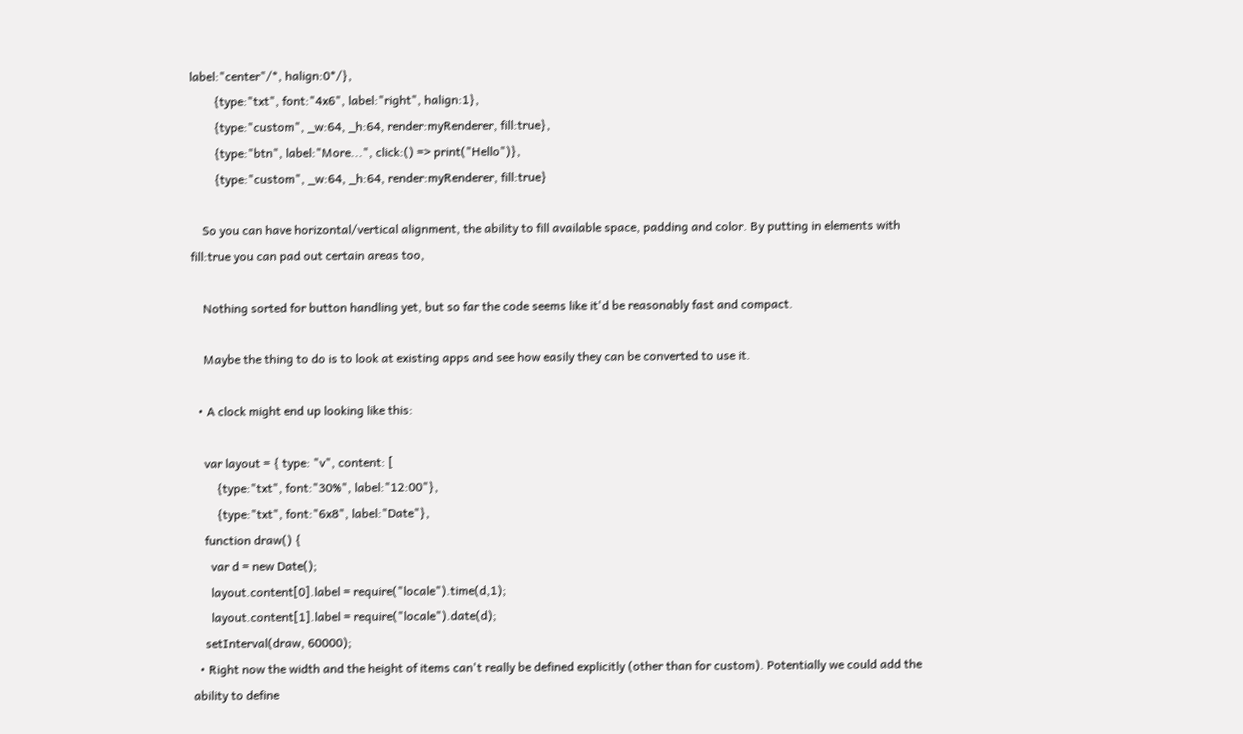label:"center"/*, halign:0*/},
        {type:"txt", font:"4x6", label:"right", halign:1},
        {type:"custom", _w:64, _h:64, render:myRenderer, fill:true},
        {type:"btn", label:"More...", click:() => print("Hello")},
        {type:"custom", _w:64, _h:64, render:myRenderer, fill:true}

    So you can have horizontal/vertical alignment, the ability to fill available space, padding and color. By putting in elements with fill:true you can pad out certain areas too,

    Nothing sorted for button handling yet, but so far the code seems like it'd be reasonably fast and compact.

    Maybe the thing to do is to look at existing apps and see how easily they can be converted to use it.

  • A clock might end up looking like this:

    var layout = { type: "v", content: [
        {type:"txt", font:"30%", label:"12:00"},
        {type:"txt", font:"6x8", label:"Date"},
    function draw() {
      var d = new Date();
      layout.content[0].label = require("locale").time(d,1);
      layout.content[1].label = require("locale").date(d);
    setInterval(draw, 60000);
  • Right now the width and the height of items can't really be defined explicitly (other than for custom). Potentially we could add the ability to define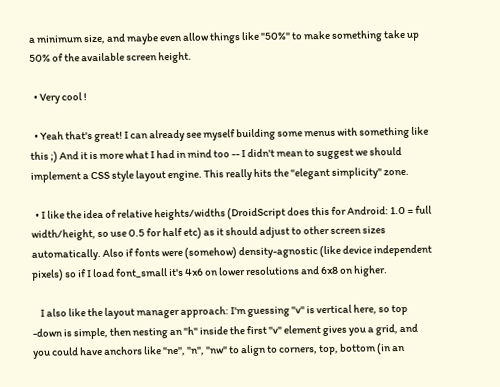a minimum size, and maybe even allow things like "50%" to make something take up 50% of the available screen height.

  • Very cool !

  • Yeah that's great! I can already see myself building some menus with something like this ;) And it is more what I had in mind too -- I didn't mean to suggest we should implement a CSS style layout engine. This really hits the "elegant simplicity" zone.

  • I like the idea of relative heights/widths (DroidScript does this for Android: 1.0 = full width/height, so use 0.5 for half etc) as it should adjust to other screen sizes automatically. Also if fonts were (somehow) density-agnostic (like device independent pixels) so if I load font_small it's 4x6 on lower resolutions and 6x8 on higher.

    I also like the layout manager approach: I'm guessing "v" is vertical here, so top -down is simple, then nesting an "h" inside the first "v" element gives you a grid, and you could have anchors like "ne", "n", "nw" to align to corners, top, bottom (in an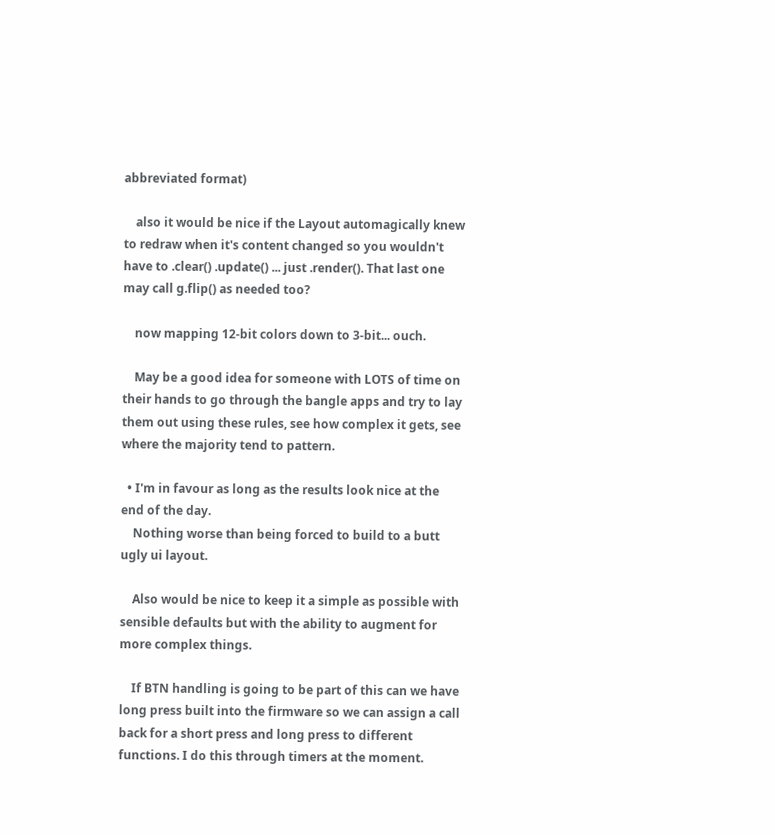abbreviated format)

    also it would be nice if the Layout automagically knew to redraw when it's content changed so you wouldn't have to .clear() .update() ... just .render(). That last one may call g.flip() as needed too?

    now mapping 12-bit colors down to 3-bit... ouch.

    May be a good idea for someone with LOTS of time on their hands to go through the bangle apps and try to lay them out using these rules, see how complex it gets, see where the majority tend to pattern.

  • I'm in favour as long as the results look nice at the end of the day.
    Nothing worse than being forced to build to a butt ugly ui layout.

    Also would be nice to keep it a simple as possible with sensible defaults but with the ability to augment for more complex things.

    If BTN handling is going to be part of this can we have long press built into the firmware so we can assign a call back for a short press and long press to different functions. I do this through timers at the moment.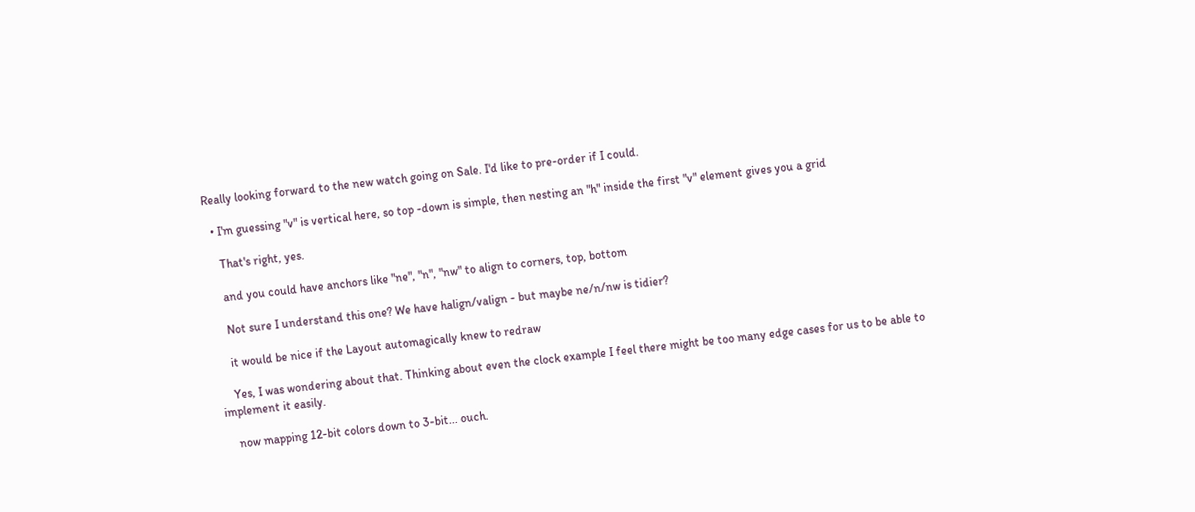Really looking forward to the new watch going on Sale. I'd like to pre-order if I could.

  • I'm guessing "v" is vertical here, so top -down is simple, then nesting an "h" inside the first "v" element gives you a grid

    That's right, yes.

    and you could have anchors like "ne", "n", "nw" to align to corners, top, bottom

    Not sure I understand this one? We have halign/valign - but maybe ne/n/nw is tidier?

    it would be nice if the Layout automagically knew to redraw

    Yes, I was wondering about that. Thinking about even the clock example I feel there might be too many edge cases for us to be able to implement it easily.

    now mapping 12-bit colors down to 3-bit... ouch.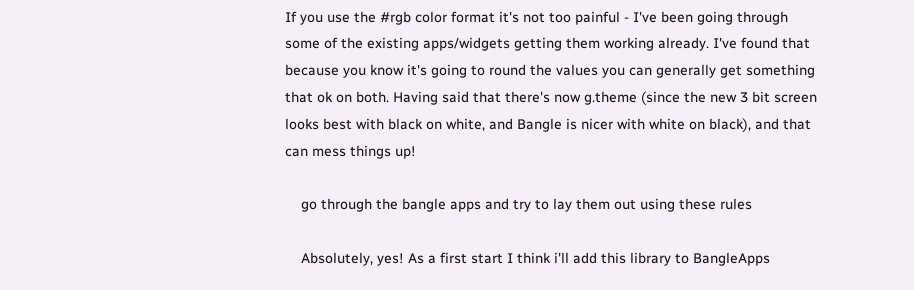If you use the #rgb color format it's not too painful - I've been going through some of the existing apps/widgets getting them working already. I've found that because you know it's going to round the values you can generally get something that ok on both. Having said that there's now g.theme (since the new 3 bit screen looks best with black on white, and Bangle is nicer with white on black), and that can mess things up!

    go through the bangle apps and try to lay them out using these rules

    Absolutely, yes! As a first start I think i'll add this library to BangleApps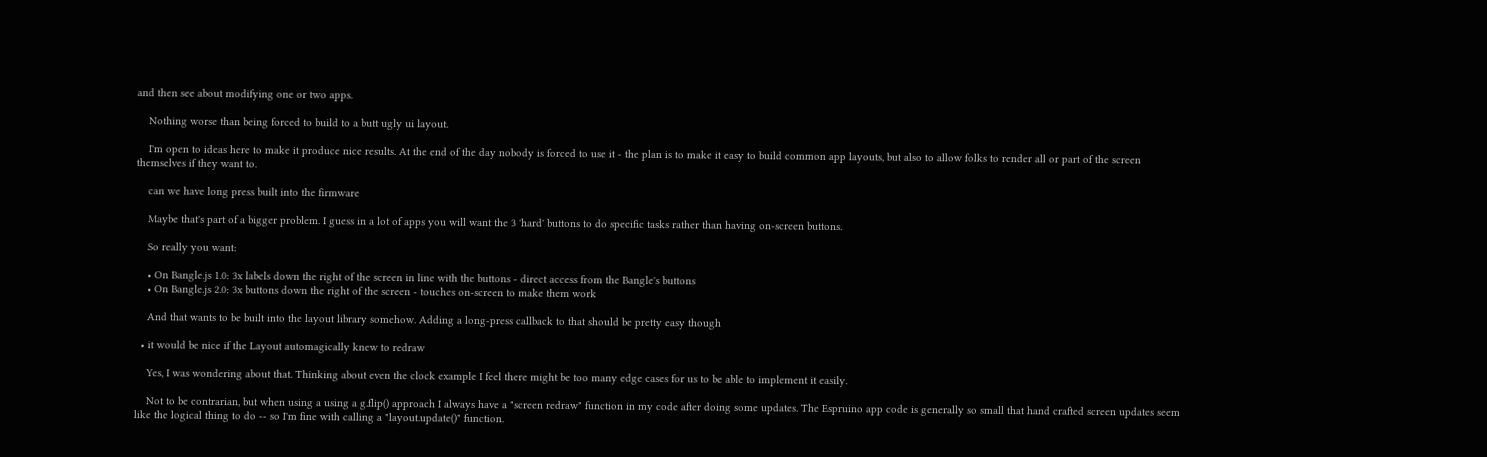and then see about modifying one or two apps.

    Nothing worse than being forced to build to a butt ugly ui layout.

    I'm open to ideas here to make it produce nice results. At the end of the day nobody is forced to use it - the plan is to make it easy to build common app layouts, but also to allow folks to render all or part of the screen themselves if they want to.

    can we have long press built into the firmware

    Maybe that's part of a bigger problem. I guess in a lot of apps you will want the 3 'hard' buttons to do specific tasks rather than having on-screen buttons.

    So really you want:

    • On Bangle.js 1.0: 3x labels down the right of the screen in line with the buttons - direct access from the Bangle's buttons
    • On Bangle.js 2.0: 3x buttons down the right of the screen - touches on-screen to make them work

    And that wants to be built into the layout library somehow. Adding a long-press callback to that should be pretty easy though

  • it would be nice if the Layout automagically knew to redraw

    Yes, I was wondering about that. Thinking about even the clock example I feel there might be too many edge cases for us to be able to implement it easily.

    Not to be contrarian, but when using a using a g.flip() approach I always have a "screen redraw" function in my code after doing some updates. The Espruino app code is generally so small that hand crafted screen updates seem like the logical thing to do -- so I'm fine with calling a "layout.update()" function.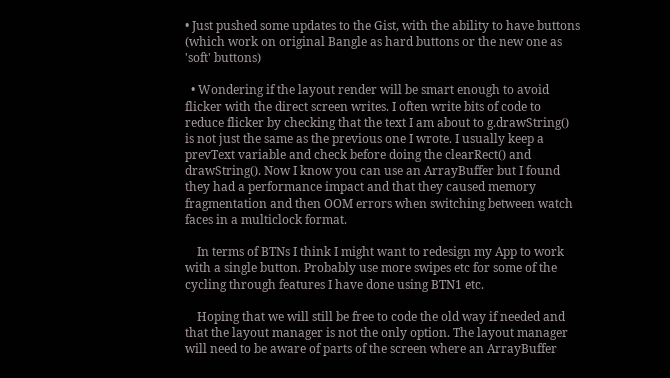• Just pushed some updates to the Gist, with the ability to have buttons (which work on original Bangle as hard buttons or the new one as 'soft' buttons)

  • Wondering if the layout render will be smart enough to avoid flicker with the direct screen writes. I often write bits of code to reduce flicker by checking that the text I am about to g.drawString() is not just the same as the previous one I wrote. I usually keep a prevText variable and check before doing the clearRect() and drawString(). Now I know you can use an ArrayBuffer but I found they had a performance impact and that they caused memory fragmentation and then OOM errors when switching between watch faces in a multiclock format.

    In terms of BTNs I think I might want to redesign my App to work with a single button. Probably use more swipes etc for some of the cycling through features I have done using BTN1 etc.

    Hoping that we will still be free to code the old way if needed and that the layout manager is not the only option. The layout manager will need to be aware of parts of the screen where an ArrayBuffer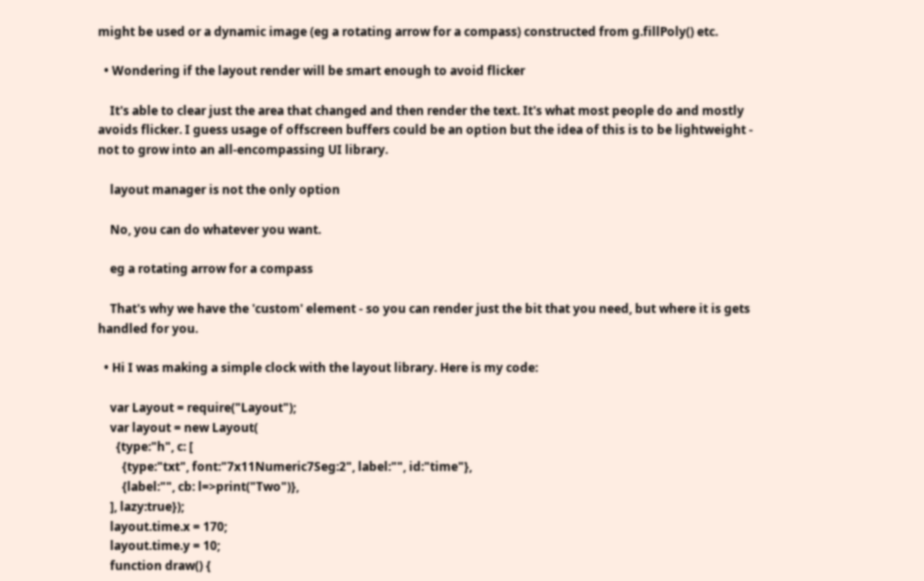might be used or a dynamic image (eg a rotating arrow for a compass) constructed from g.fillPoly() etc.

  • Wondering if the layout render will be smart enough to avoid flicker

    It's able to clear just the area that changed and then render the text. It's what most people do and mostly avoids flicker. I guess usage of offscreen buffers could be an option but the idea of this is to be lightweight - not to grow into an all-encompassing UI library.

    layout manager is not the only option

    No, you can do whatever you want.

    eg a rotating arrow for a compass

    That's why we have the 'custom' element - so you can render just the bit that you need, but where it is gets handled for you.

  • Hi I was making a simple clock with the layout library. Here is my code:

    var Layout = require("Layout");
    var layout = new Layout(
      {type:"h", c: [
        {type:"txt", font:"7x11Numeric7Seg:2", label:"", id:"time"},
        {label:"", cb: l=>print("Two")},
    ], lazy:true});
    layout.time.x = 170;
    layout.time.y = 10;
    function draw() {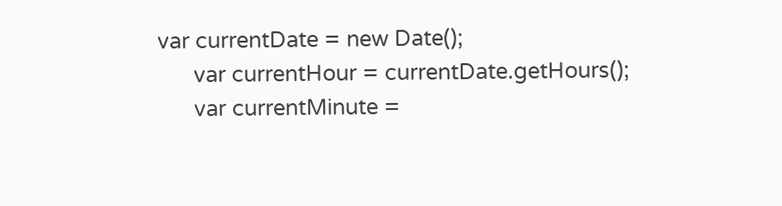var currentDate = new Date();
      var currentHour = currentDate.getHours();
      var currentMinute =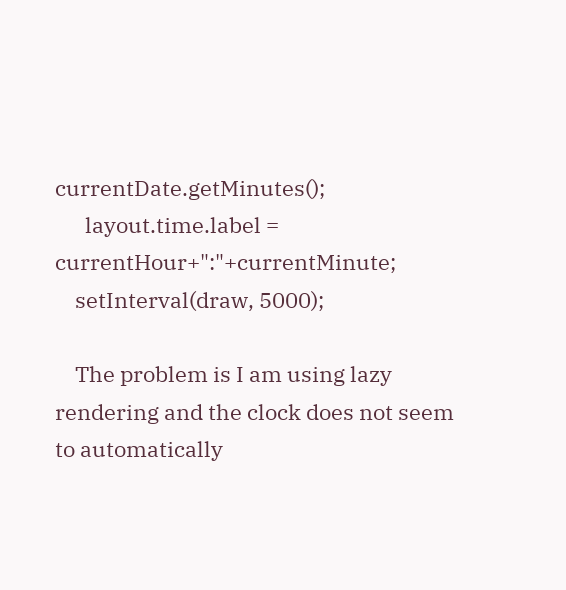currentDate.getMinutes();
      layout.time.label = currentHour+":"+currentMinute;
    setInterval(draw, 5000);

    The problem is I am using lazy rendering and the clock does not seem to automatically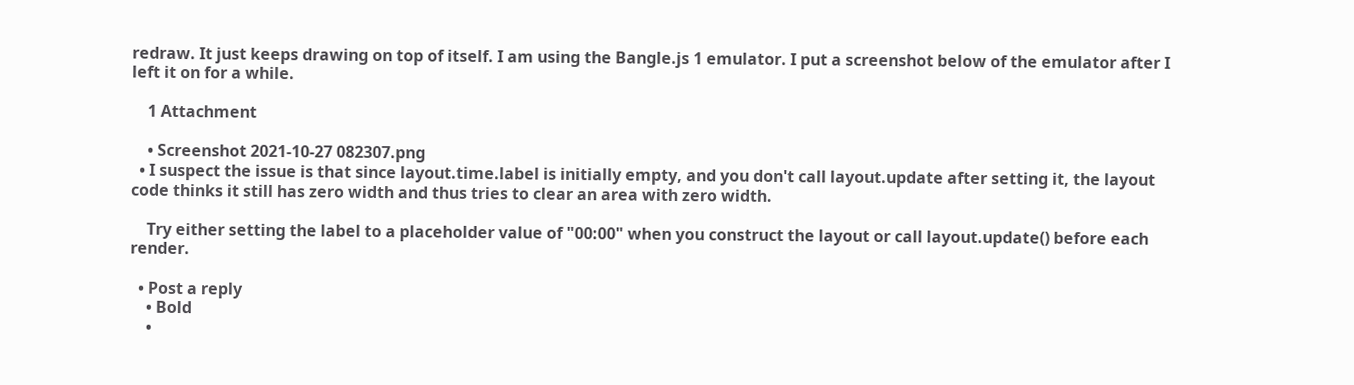redraw. It just keeps drawing on top of itself. I am using the Bangle.js 1 emulator. I put a screenshot below of the emulator after I left it on for a while.

    1 Attachment

    • Screenshot 2021-10-27 082307.png
  • I suspect the issue is that since layout.time.label is initially empty, and you don't call layout.update after setting it, the layout code thinks it still has zero width and thus tries to clear an area with zero width.

    Try either setting the label to a placeholder value of "00:00" when you construct the layout or call layout.update() before each render.

  • Post a reply
    • Bold
    •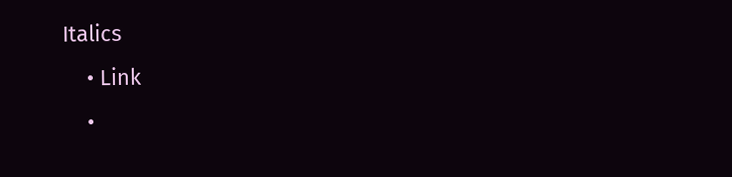Italics
    • Link
    •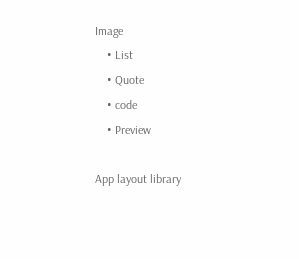Image
    • List
    • Quote
    • code
    • Preview

App layout library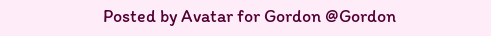Posted by Avatar for Gordon @Gordon